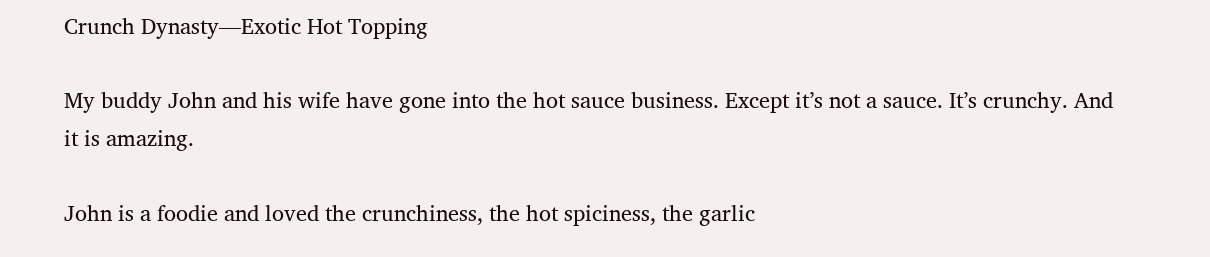Crunch Dynasty—Exotic Hot Topping

My buddy John and his wife have gone into the hot sauce business. Except it’s not a sauce. It’s crunchy. And it is amazing.

John is a foodie and loved the crunchiness, the hot spiciness, the garlic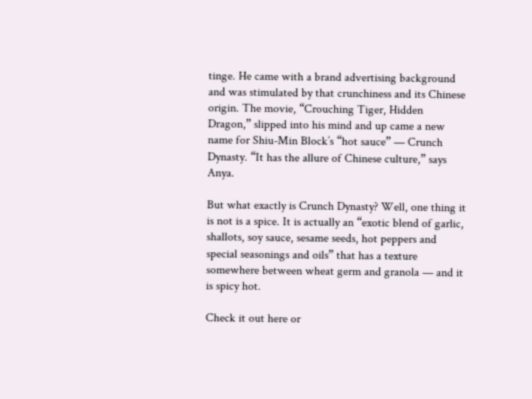tinge. He came with a brand advertising background and was stimulated by that crunchiness and its Chinese origin. The movie, “Crouching Tiger, Hidden Dragon,” slipped into his mind and up came a new name for Shiu-Min Block’s “hot sauce” — Crunch Dynasty. “It has the allure of Chinese culture,” says Anya.

But what exactly is Crunch Dynasty? Well, one thing it is not is a spice. It is actually an “exotic blend of garlic, shallots, soy sauce, sesame seeds, hot peppers and special seasonings and oils” that has a texture somewhere between wheat germ and granola — and it is spicy hot.

Check it out here or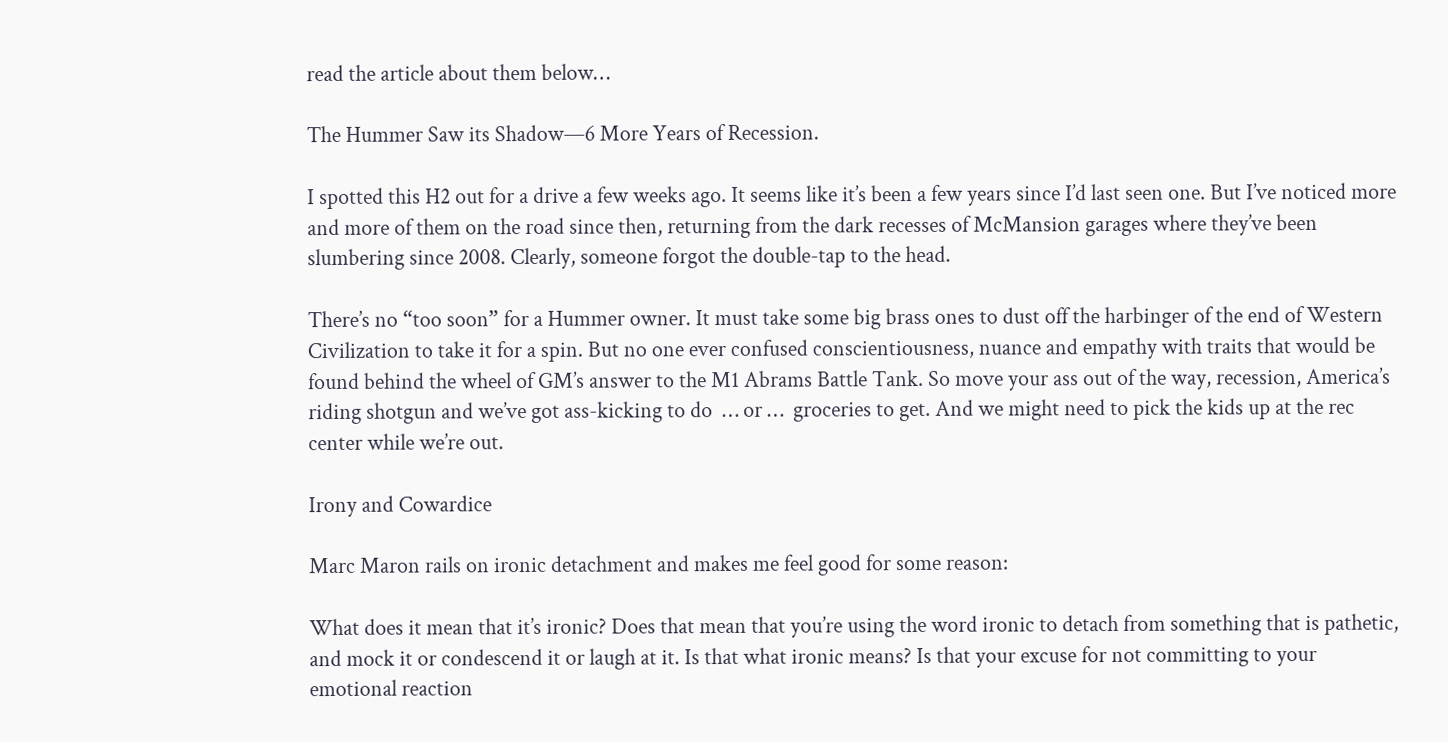read the article about them below…

The Hummer Saw its Shadow—6 More Years of Recession.

I spotted this H2 out for a drive a few weeks ago. It seems like it’s been a few years since I’d last seen one. But I’ve noticed more and more of them on the road since then, returning from the dark recesses of McMansion garages where they’ve been slumbering since 2008. Clearly, someone forgot the double-tap to the head.

There’s no “too soon” for a Hummer owner. It must take some big brass ones to dust off the harbinger of the end of Western Civilization to take it for a spin. But no one ever confused conscientiousness, nuance and empathy with traits that would be found behind the wheel of GM’s answer to the M1 Abrams Battle Tank. So move your ass out of the way, recession, America’s riding shotgun and we’ve got ass-kicking to do  … or …  groceries to get. And we might need to pick the kids up at the rec center while we’re out.

Irony and Cowardice

Marc Maron rails on ironic detachment and makes me feel good for some reason:

What does it mean that it’s ironic? Does that mean that you’re using the word ironic to detach from something that is pathetic, and mock it or condescend it or laugh at it. Is that what ironic means? Is that your excuse for not committing to your emotional reaction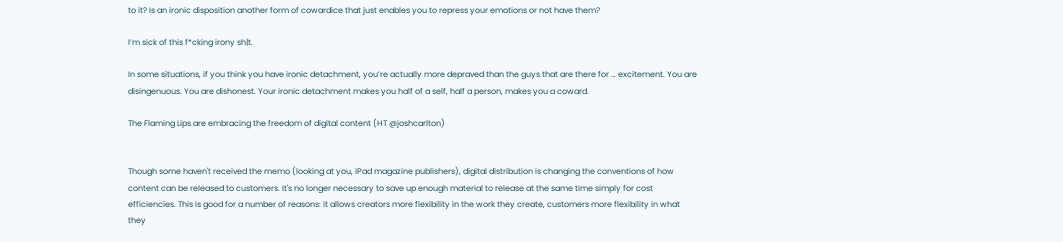to it? Is an ironic disposition another form of cowardice that just enables you to repress your emotions or not have them?

I’m sick of this f*cking irony sh|t.

In some situations, if you think you have ironic detachment, you’re actually more depraved than the guys that are there for … excitement. You are disingenuous. You are dishonest. Your ironic detachment makes you half of a self, half a person, makes you a coward.

The Flaming Lips are embracing the freedom of digital content (HT @joshcarlton)


Though some haven't received the memo (looking at you, iPad magazine publishers), digital distribution is changing the conventions of how content can be released to customers. It's no longer necessary to save up enough material to release at the same time simply for cost efficiencies. This is good for a number of reasons: it allows creators more flexibility in the work they create, customers more flexibility in what they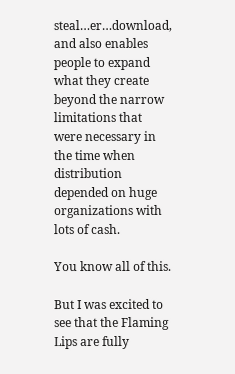steal…er…download, and also enables people to expand what they create beyond the narrow limitations that were necessary in the time when distribution depended on huge organizations with lots of cash.

You know all of this.

But I was excited to see that the Flaming Lips are fully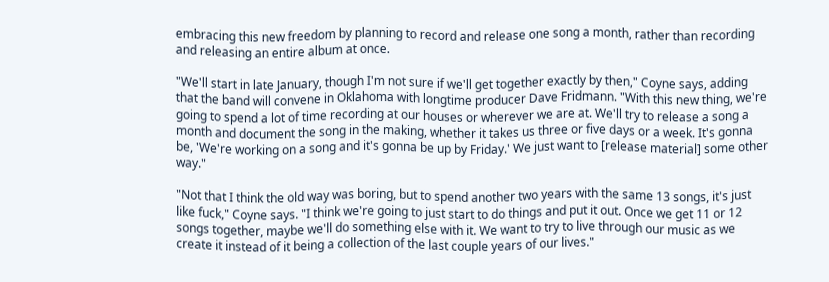embracing this new freedom by planning to record and release one song a month, rather than recording and releasing an entire album at once.

"We'll start in late January, though I'm not sure if we'll get together exactly by then," Coyne says, adding that the band will convene in Oklahoma with longtime producer Dave Fridmann. "With this new thing, we're going to spend a lot of time recording at our houses or wherever we are at. We'll try to release a song a month and document the song in the making, whether it takes us three or five days or a week. It's gonna be, 'We're working on a song and it's gonna be up by Friday.' We just want to [release material] some other way."

"Not that I think the old way was boring, but to spend another two years with the same 13 songs, it's just like fuck," Coyne says. "I think we're going to just start to do things and put it out. Once we get 11 or 12 songs together, maybe we'll do something else with it. We want to try to live through our music as we create it instead of it being a collection of the last couple years of our lives."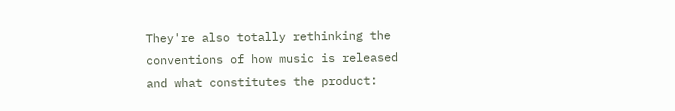They're also totally rethinking the conventions of how music is released and what constitutes the product: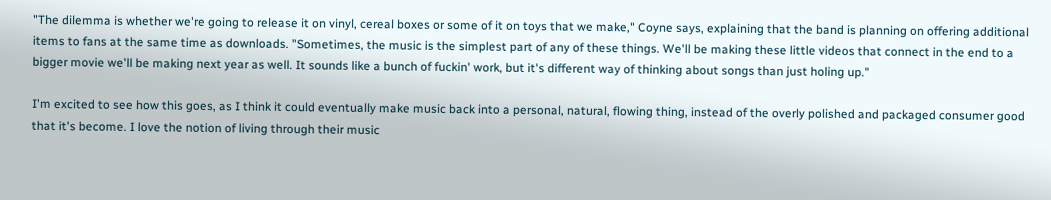"The dilemma is whether we're going to release it on vinyl, cereal boxes or some of it on toys that we make," Coyne says, explaining that the band is planning on offering additional items to fans at the same time as downloads. "Sometimes, the music is the simplest part of any of these things. We'll be making these little videos that connect in the end to a bigger movie we'll be making next year as well. It sounds like a bunch of fuckin' work, but it's different way of thinking about songs than just holing up."

I'm excited to see how this goes, as I think it could eventually make music back into a personal, natural, flowing thing, instead of the overly polished and packaged consumer good that it's become. I love the notion of living through their music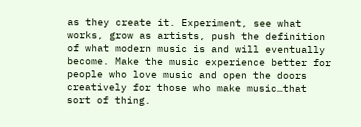as they create it. Experiment, see what works, grow as artists, push the definition of what modern music is and will eventually become. Make the music experience better for people who love music and open the doors creatively for those who make music…that sort of thing.